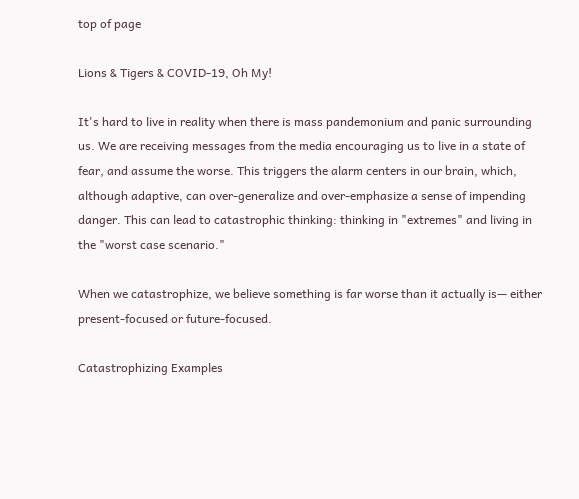top of page

Lions & Tigers & COVID-19, Oh My!

It's hard to live in reality when there is mass pandemonium and panic surrounding us. We are receiving messages from the media encouraging us to live in a state of fear, and assume the worse. This triggers the alarm centers in our brain, which, although adaptive, can over-generalize and over-emphasize a sense of impending danger. This can lead to catastrophic thinking: thinking in "extremes" and living in the "worst case scenario."

When we catastrophize, we believe something is far worse than it actually is— either present-focused or future-focused.

Catastrophizing Examples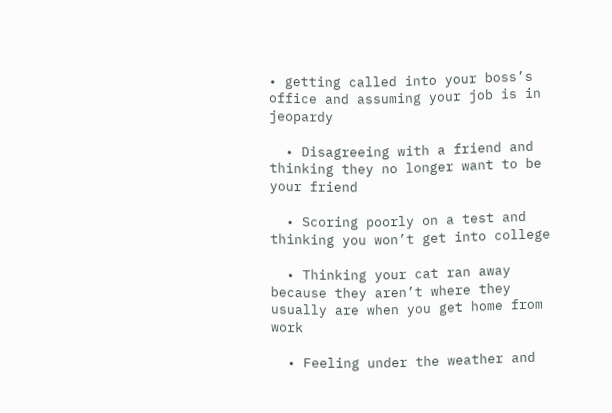• getting called into your boss’s office and assuming your job is in jeopardy

  • Disagreeing with a friend and thinking they no longer want to be your friend

  • Scoring poorly on a test and thinking you won’t get into college

  • Thinking your cat ran away because they aren’t where they usually are when you get home from work

  • Feeling under the weather and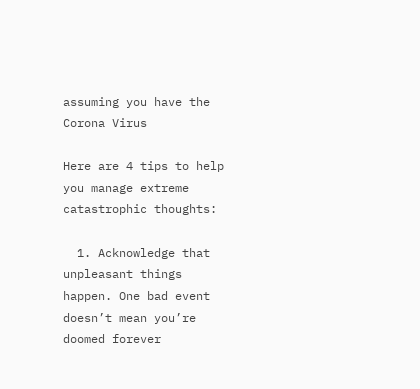assuming you have the Corona Virus

Here are 4 tips to help you manage extreme catastrophic thoughts:

  1. Acknowledge that unpleasant things happen. One bad event doesn’t mean you’re doomed forever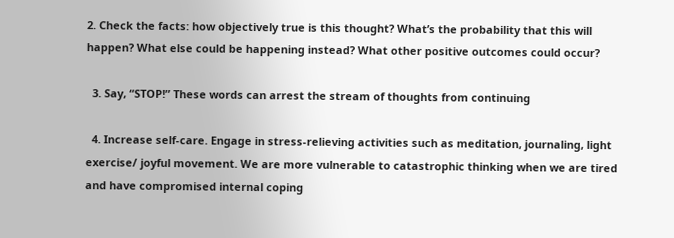2. Check the facts: how objectively true is this thought? What’s the probability that this will happen? What else could be happening instead? What other positive outcomes could occur?

  3. Say, “STOP!” These words can arrest the stream of thoughts from continuing

  4. Increase self-care. Engage in stress-relieving activities such as meditation, journaling, light exercise/ joyful movement. We are more vulnerable to catastrophic thinking when we are tired and have compromised internal coping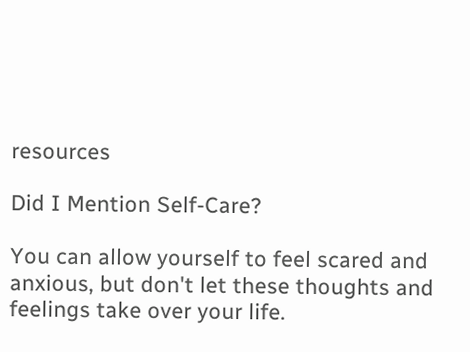resources

Did I Mention Self-Care?

You can allow yourself to feel scared and anxious, but don't let these thoughts and feelings take over your life.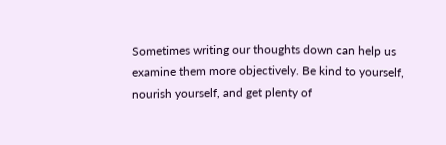Sometimes writing our thoughts down can help us examine them more objectively. Be kind to yourself, nourish yourself, and get plenty of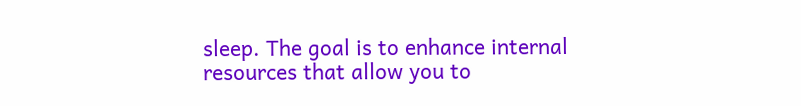sleep. The goal is to enhance internal resources that allow you to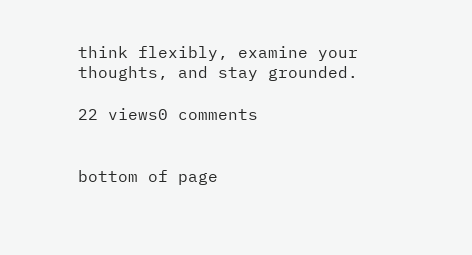think flexibly, examine your thoughts, and stay grounded.

22 views0 comments


bottom of page